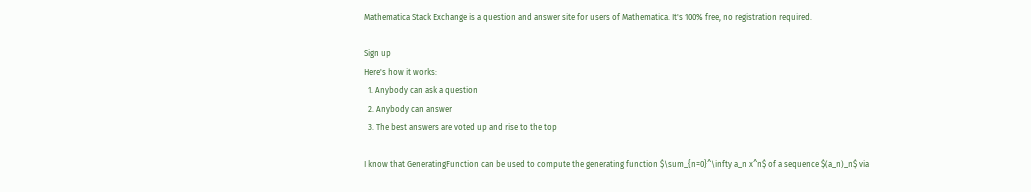Mathematica Stack Exchange is a question and answer site for users of Mathematica. It's 100% free, no registration required.

Sign up
Here's how it works:
  1. Anybody can ask a question
  2. Anybody can answer
  3. The best answers are voted up and rise to the top

I know that GeneratingFunction can be used to compute the generating function $\sum_{n=0}^\infty a_n x^n$ of a sequence $(a_n)_n$ via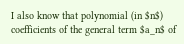I also know that polynomial (in $n$) coefficients of the general term $a_n$ of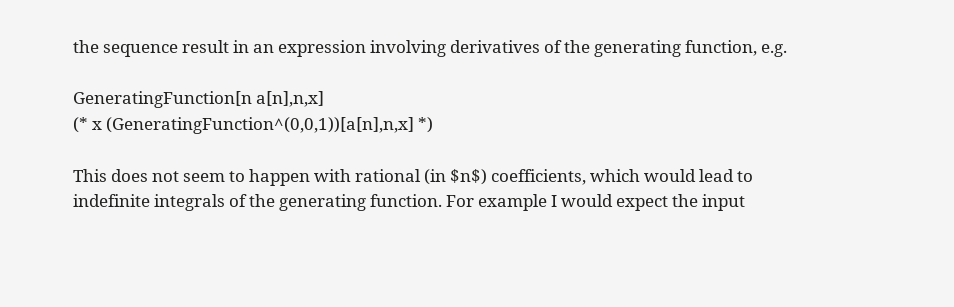the sequence result in an expression involving derivatives of the generating function, e.g.

GeneratingFunction[n a[n],n,x]
(* x (GeneratingFunction^(0,0,1))[a[n],n,x] *)

This does not seem to happen with rational (in $n$) coefficients, which would lead to indefinite integrals of the generating function. For example I would expect the input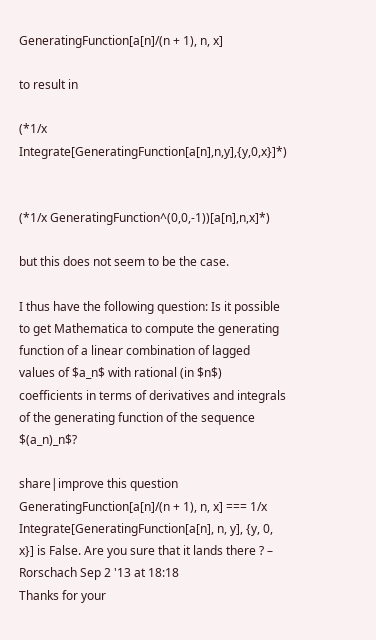GeneratingFunction[a[n]/(n + 1), n, x]

to result in

(*1/x Integrate[GeneratingFunction[a[n],n,y],{y,0,x}]*)


(*1/x GeneratingFunction^(0,0,-1))[a[n],n,x]*)

but this does not seem to be the case.

I thus have the following question: Is it possible to get Mathematica to compute the generating function of a linear combination of lagged values of $a_n$ with rational (in $n$) coefficients in terms of derivatives and integrals of the generating function of the sequence $(a_n)_n$?

share|improve this question
GeneratingFunction[a[n]/(n + 1), n, x] === 1/x Integrate[GeneratingFunction[a[n], n, y], {y, 0, x}] is False. Are you sure that it lands there ? – Rorschach Sep 2 '13 at 18:18
Thanks for your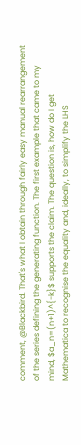comment, @Blackbird. That's what I obtain through fairly easy manual rearrangement of the series defining the generating function. The first example that came to my mind, $a_n=(n+1)^{-k}$ supports the claim. The question is, how do I get Mathematica to recognise the equality and, ideally, to simplify the LHS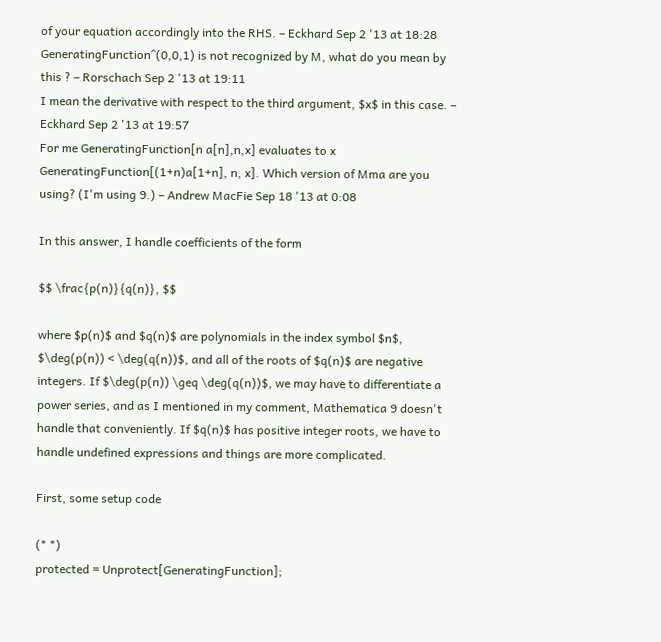of your equation accordingly into the RHS. – Eckhard Sep 2 '13 at 18:28
GeneratingFunction^(0,0,1) is not recognized by M, what do you mean by this ? – Rorschach Sep 2 '13 at 19:11
I mean the derivative with respect to the third argument, $x$ in this case. – Eckhard Sep 2 '13 at 19:57
For me GeneratingFunction[n a[n],n,x] evaluates to x GeneratingFunction[(1+n)a[1+n], n, x]. Which version of Mma are you using? (I'm using 9.) – Andrew MacFie Sep 18 '13 at 0:08

In this answer, I handle coefficients of the form

$$ \frac{p(n)}{q(n)}, $$

where $p(n)$ and $q(n)$ are polynomials in the index symbol $n$, $\deg(p(n)) < \deg(q(n))$, and all of the roots of $q(n)$ are negative integers. If $\deg(p(n)) \geq \deg(q(n))$, we may have to differentiate a power series, and as I mentioned in my comment, Mathematica 9 doesn't handle that conveniently. If $q(n)$ has positive integer roots, we have to handle undefined expressions and things are more complicated.

First, some setup code

(* *)
protected = Unprotect[GeneratingFunction];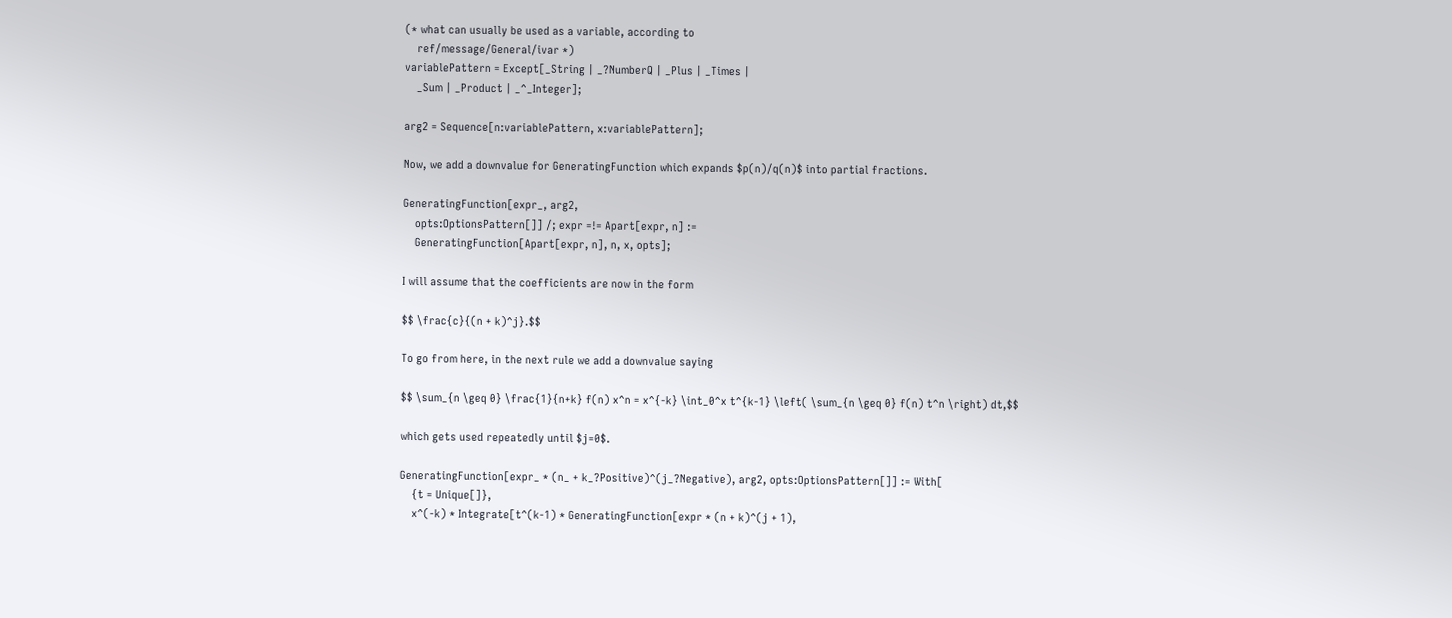(* what can usually be used as a variable, according to
    ref/message/General/ivar *)
variablePattern = Except[_String | _?NumberQ | _Plus | _Times |
    _Sum | _Product | _^_Integer];

arg2 = Sequence[n:variablePattern, x:variablePattern];

Now, we add a downvalue for GeneratingFunction which expands $p(n)/q(n)$ into partial fractions.

GeneratingFunction[expr_, arg2,
    opts:OptionsPattern[]] /; expr =!= Apart[expr, n] :=
    GeneratingFunction[Apart[expr, n], n, x, opts];

I will assume that the coefficients are now in the form

$$ \frac{c}{(n + k)^j}.$$

To go from here, in the next rule we add a downvalue saying

$$ \sum_{n \geq 0} \frac{1}{n+k} f(n) x^n = x^{-k} \int_0^x t^{k-1} \left( \sum_{n \geq 0} f(n) t^n \right) dt,$$

which gets used repeatedly until $j=0$.

GeneratingFunction[expr_ * (n_ + k_?Positive)^(j_?Negative), arg2, opts:OptionsPattern[]] := With[
    {t = Unique[]},
    x^(-k) * Integrate[t^(k-1) * GeneratingFunction[expr * (n + k)^(j + 1),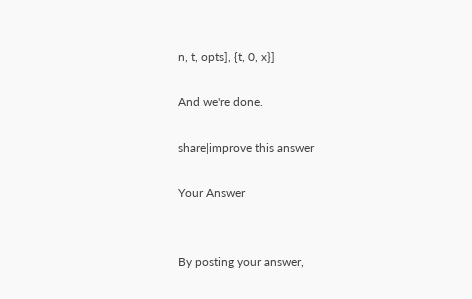n, t, opts], {t, 0, x}]

And we're done.

share|improve this answer

Your Answer


By posting your answer,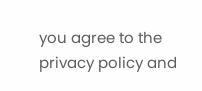you agree to the privacy policy and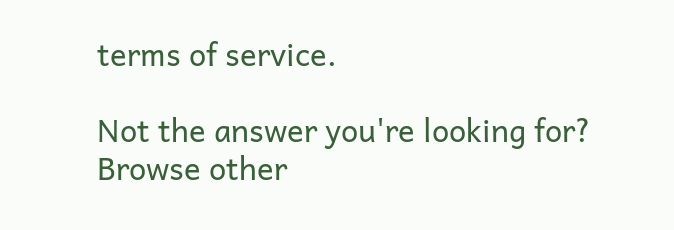terms of service.

Not the answer you're looking for? Browse other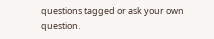questions tagged or ask your own question.